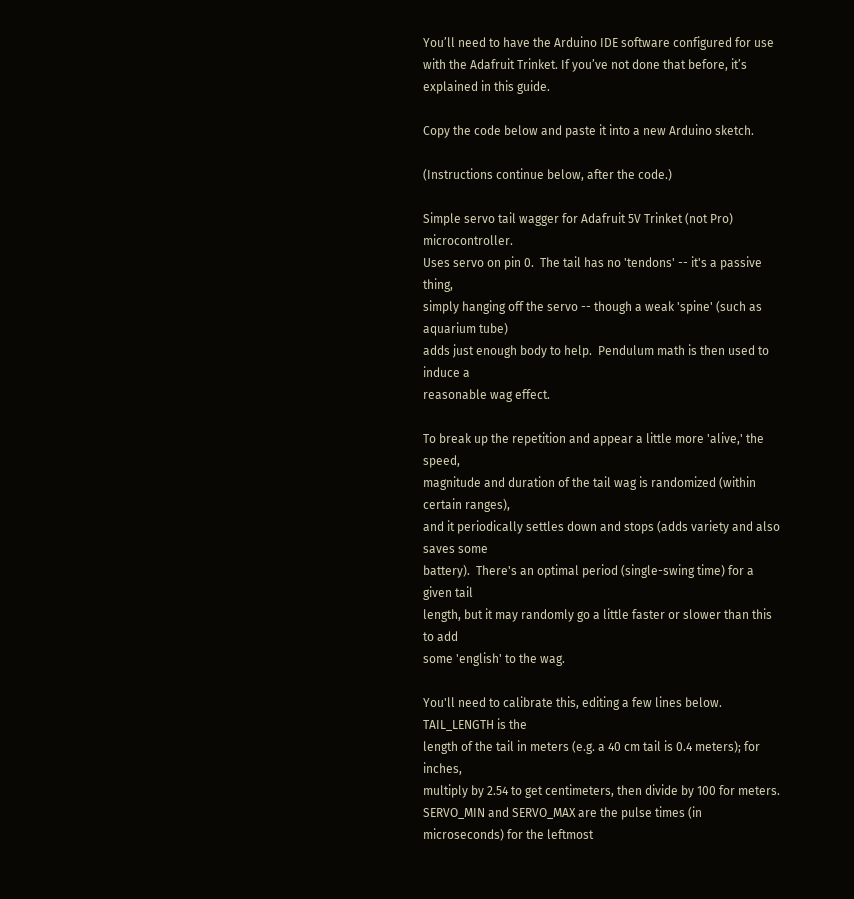You’ll need to have the Arduino IDE software configured for use with the Adafruit Trinket. If you’ve not done that before, it’s explained in this guide.

Copy the code below and paste it into a new Arduino sketch.

(Instructions continue below, after the code.)

Simple servo tail wagger for Adafruit 5V Trinket (not Pro) microcontroller.
Uses servo on pin 0.  The tail has no 'tendons' -- it's a passive thing,
simply hanging off the servo -- though a weak 'spine' (such as aquarium tube)
adds just enough body to help.  Pendulum math is then used to induce a
reasonable wag effect.

To break up the repetition and appear a little more 'alive,' the speed,
magnitude and duration of the tail wag is randomized (within certain ranges),
and it periodically settles down and stops (adds variety and also saves some
battery).  There's an optimal period (single-swing time) for a given tail
length, but it may randomly go a little faster or slower than this to add
some 'english' to the wag.

You'll need to calibrate this, editing a few lines below.  TAIL_LENGTH is the
length of the tail in meters (e.g. a 40 cm tail is 0.4 meters); for inches,
multiply by 2.54 to get centimeters, then divide by 100 for meters.
SERVO_MIN and SERVO_MAX are the pulse times (in microseconds) for the leftmost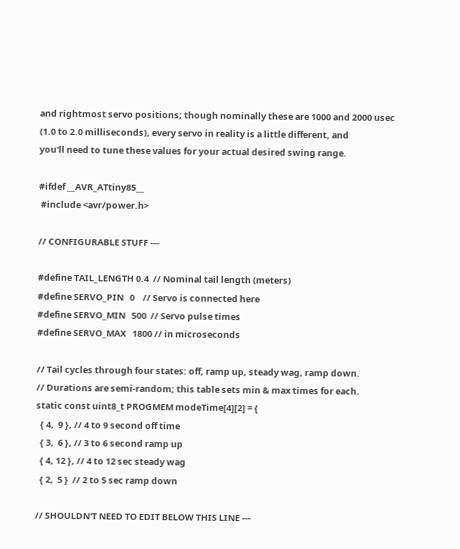and rightmost servo positions; though nominally these are 1000 and 2000 usec
(1.0 to 2.0 milliseconds), every servo in reality is a little different, and
you'll need to tune these values for your actual desired swing range.

#ifdef __AVR_ATtiny85__
 #include <avr/power.h>

// CONFIGURABLE STUFF ---

#define TAIL_LENGTH 0.4  // Nominal tail length (meters)
#define SERVO_PIN   0    // Servo is connected here
#define SERVO_MIN   500  // Servo pulse times
#define SERVO_MAX   1800 // in microseconds

// Tail cycles through four states: off, ramp up, steady wag, ramp down.
// Durations are semi-random; this table sets min & max times for each.
static const uint8_t PROGMEM modeTime[4][2] = {
  { 4,  9 }, // 4 to 9 second off time
  { 3,  6 }, // 3 to 6 second ramp up
  { 4, 12 }, // 4 to 12 sec steady wag
  { 2,  5 }  // 2 to 5 sec ramp down

// SHOULDN'T NEED TO EDIT BELOW THIS LINE ---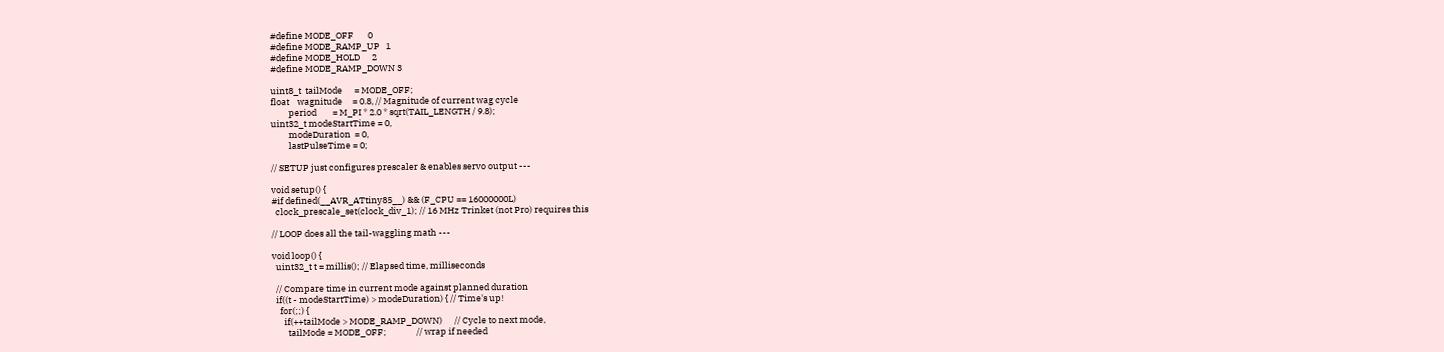#define MODE_OFF       0
#define MODE_RAMP_UP   1
#define MODE_HOLD      2
#define MODE_RAMP_DOWN 3

uint8_t  tailMode      = MODE_OFF;
float    wagnitude     = 0.8, // Magnitude of current wag cycle
         period        = M_PI * 2.0 * sqrt(TAIL_LENGTH / 9.8);
uint32_t modeStartTime = 0,
         modeDuration  = 0,
         lastPulseTime = 0;

// SETUP just configures prescaler & enables servo output ---

void setup() {
#if defined(__AVR_ATtiny85__) && (F_CPU == 16000000L)
  clock_prescale_set(clock_div_1); // 16 MHz Trinket (not Pro) requires this

// LOOP does all the tail-waggling math ---

void loop() {
  uint32_t t = millis(); // Elapsed time, milliseconds

  // Compare time in current mode against planned duration
  if((t - modeStartTime) > modeDuration) { // Time's up!
    for(;;) {
      if(++tailMode > MODE_RAMP_DOWN)      // Cycle to next mode,
        tailMode = MODE_OFF;               // wrap if needed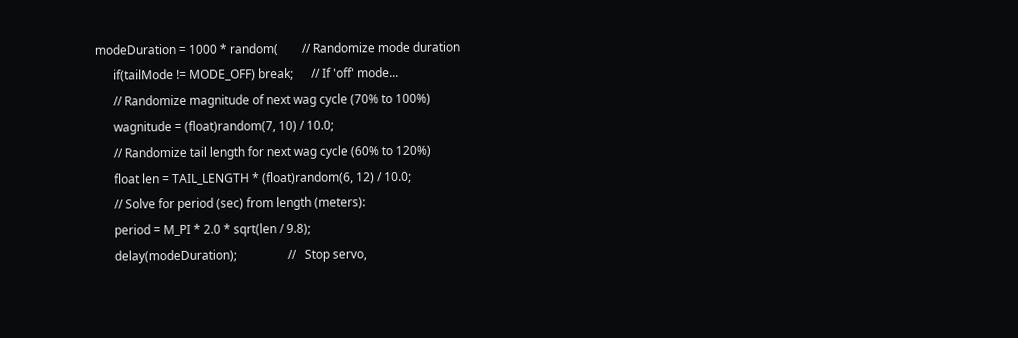modeDuration = 1000 * random(        // Randomize mode duration
      if(tailMode != MODE_OFF) break;      // If 'off' mode...
      // Randomize magnitude of next wag cycle (70% to 100%)
      wagnitude = (float)random(7, 10) / 10.0;
      // Randomize tail length for next wag cycle (60% to 120%)
      float len = TAIL_LENGTH * (float)random(6, 12) / 10.0;
      // Solve for period (sec) from length (meters):
      period = M_PI * 2.0 * sqrt(len / 9.8);
      delay(modeDuration);                 //   Stop servo,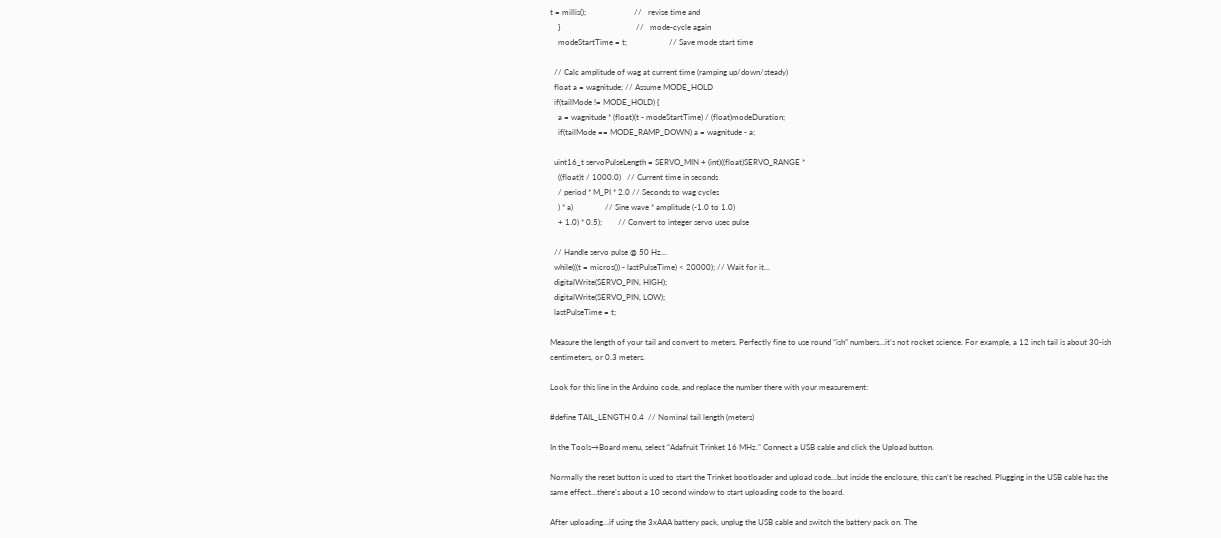t = millis();                        //   revise time and
    }                                      //   mode-cycle again
    modeStartTime = t;                     // Save mode start time

  // Calc amplitude of wag at current time (ramping up/down/steady)
  float a = wagnitude; // Assume MODE_HOLD
  if(tailMode != MODE_HOLD) {
    a = wagnitude * (float)(t - modeStartTime) / (float)modeDuration;
    if(tailMode == MODE_RAMP_DOWN) a = wagnitude - a;

  uint16_t servoPulseLength = SERVO_MIN + (int)((float)SERVO_RANGE *
    ((float)t / 1000.0)   // Current time in seconds
    / period * M_PI * 2.0 // Seconds to wag cycles
    ) * a)                // Sine wave * amplitude (-1.0 to 1.0)
    + 1.0) * 0.5);        // Convert to integer servo usec pulse

  // Handle servo pulse @ 50 Hz...
  while(((t = micros()) - lastPulseTime) < 20000); // Wait for it...
  digitalWrite(SERVO_PIN, HIGH);
  digitalWrite(SERVO_PIN, LOW);
  lastPulseTime = t;

Measure the length of your tail and convert to meters. Perfectly fine to use round “ish” numbers…it’s not rocket science. For example, a 12 inch tail is about 30-ish centimeters, or 0.3 meters.

Look for this line in the Arduino code, and replace the number there with your measurement:

#define TAIL_LENGTH 0.4  // Nominal tail length (meters)

In the Tools→Board menu, select “Adafruit Trinket 16 MHz.” Connect a USB cable and click the Upload button.

Normally the reset button is used to start the Trinket bootloader and upload code…but inside the enclosure, this can’t be reached. Plugging in the USB cable has the same effect…there’s about a 10 second window to start uploading code to the board.

After uploading…if using the 3xAAA battery pack, unplug the USB cable and switch the battery pack on. The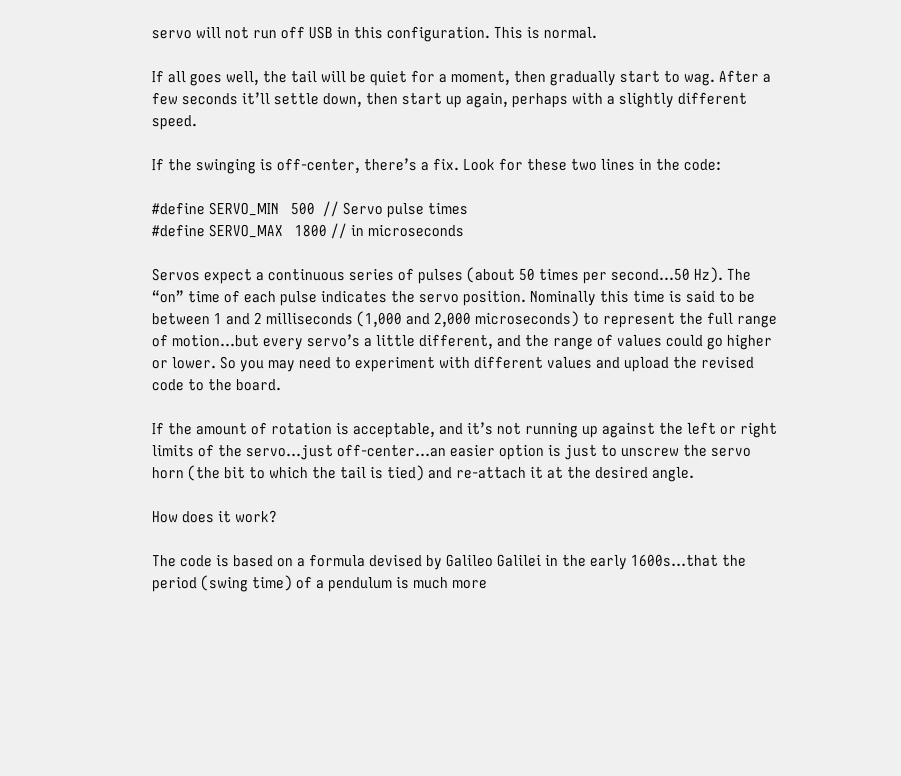servo will not run off USB in this configuration. This is normal.

If all goes well, the tail will be quiet for a moment, then gradually start to wag. After a few seconds it’ll settle down, then start up again, perhaps with a slightly different speed.

If the swinging is off-center, there’s a fix. Look for these two lines in the code:

#define SERVO_MIN   500  // Servo pulse times
#define SERVO_MAX   1800 // in microseconds

Servos expect a continuous series of pulses (about 50 times per second…50 Hz). The “on” time of each pulse indicates the servo position. Nominally this time is said to be between 1 and 2 milliseconds (1,000 and 2,000 microseconds) to represent the full range of motion…but every servo’s a little different, and the range of values could go higher or lower. So you may need to experiment with different values and upload the revised code to the board.

If the amount of rotation is acceptable, and it’s not running up against the left or right limits of the servo…just off-center…an easier option is just to unscrew the servo horn (the bit to which the tail is tied) and re-attach it at the desired angle.

How does it work?

The code is based on a formula devised by Galileo Galilei in the early 1600s…that the period (swing time) of a pendulum is much more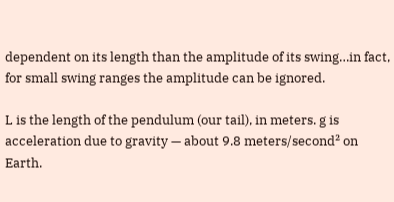dependent on its length than the amplitude of its swing…in fact, for small swing ranges the amplitude can be ignored.

L is the length of the pendulum (our tail), in meters. g is acceleration due to gravity — about 9.8 meters/second² on Earth.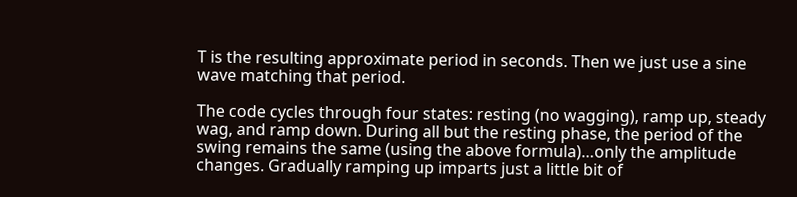T is the resulting approximate period in seconds. Then we just use a sine wave matching that period.

The code cycles through four states: resting (no wagging), ramp up, steady wag, and ramp down. During all but the resting phase, the period of the swing remains the same (using the above formula)…only the amplitude changes. Gradually ramping up imparts just a little bit of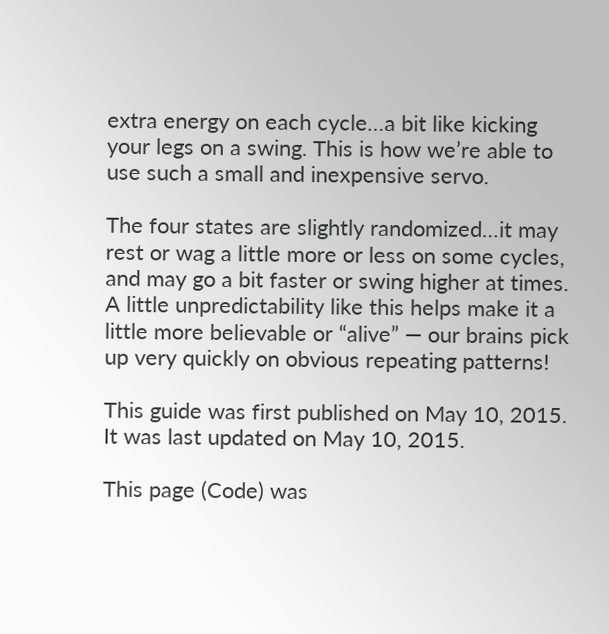extra energy on each cycle…a bit like kicking your legs on a swing. This is how we’re able to use such a small and inexpensive servo.

The four states are slightly randomized…it may rest or wag a little more or less on some cycles, and may go a bit faster or swing higher at times. A little unpredictability like this helps make it a little more believable or “alive” — our brains pick up very quickly on obvious repeating patterns!

This guide was first published on May 10, 2015. It was last updated on May 10, 2015.

This page (Code) was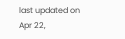last updated on Apr 22,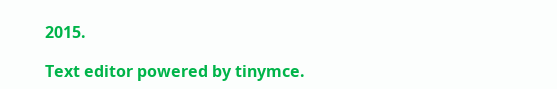2015.

Text editor powered by tinymce.